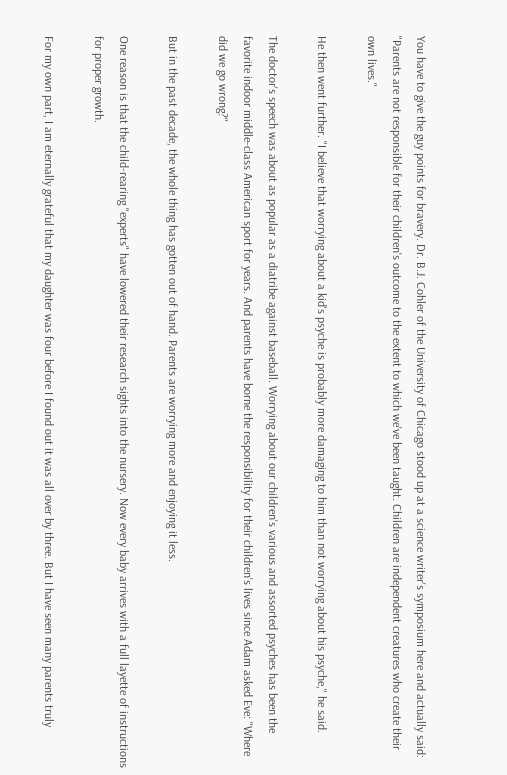You have to give the guy points for bravery. Dr. B.J. Cohler of the University of Chicago stood up at a science writer's symposium here and actually said: "Parents are not responsible for their children's outcome to the extent to which we've been taught. Children are independent creatures who create their own lives."

He then went further. "I believe that worrying about a kid's psyche is probably more damaging to him than not worrying about his psyche," he said.

The doctor's speech was about as popular as a diatribe against baseball. Worrying about our children's various and assorted psyches has been the favorite indoor middle-class American sport for years. And parents have borne the responsibility for their children's lives since Adam asked Eve: "Where did we go wrong?"

But in the past decade, the whole thing has gotten out of hand. Parents are worrying more and enjoying it less.

One reason is that the child-rearing "experts" have lowered their research sights into the nursery. Now every baby arrives with a full layette of instructions for proper growth.

For my own part, I am eternally grateful that my daughter was four before I found out it was all over by three. But I have seen many parents truly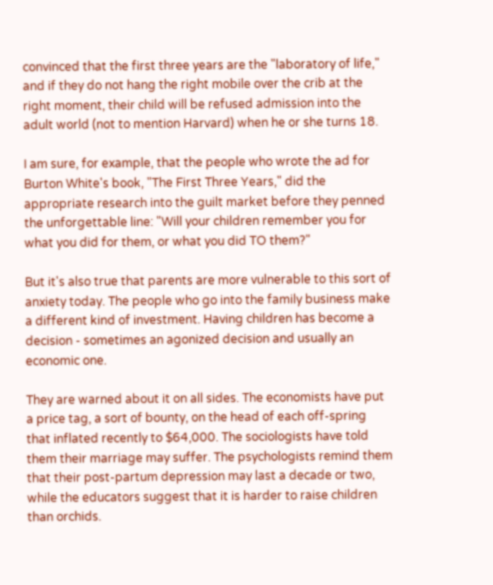convinced that the first three years are the "laboratory of life," and if they do not hang the right mobile over the crib at the right moment, their child will be refused admission into the adult world (not to mention Harvard) when he or she turns 18.

I am sure, for example, that the people who wrote the ad for Burton White's book, "The First Three Years," did the appropriate research into the guilt market before they penned the unforgettable line: "Will your children remember you for what you did for them, or what you did TO them?"

But it's also true that parents are more vulnerable to this sort of anxiety today. The people who go into the family business make a different kind of investment. Having children has become a decision - sometimes an agonized decision and usually an economic one.

They are warned about it on all sides. The economists have put a price tag, a sort of bounty, on the head of each off-spring that inflated recently to $64,000. The sociologists have told them their marriage may suffer. The psychologists remind them that their post-partum depression may last a decade or two, while the educators suggest that it is harder to raise children than orchids.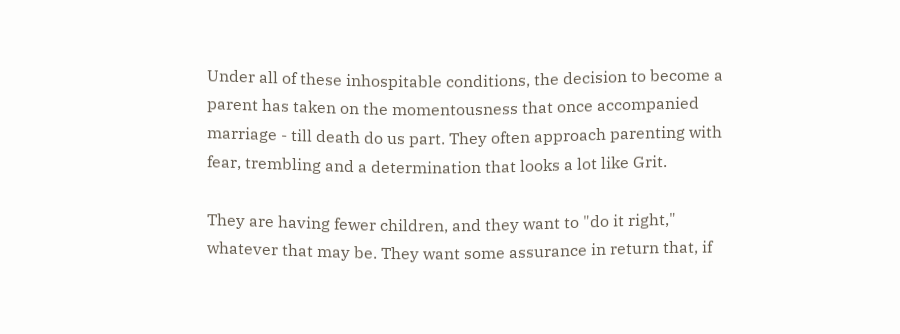Under all of these inhospitable conditions, the decision to become a parent has taken on the momentousness that once accompanied marriage - till death do us part. They often approach parenting with fear, trembling and a determination that looks a lot like Grit.

They are having fewer children, and they want to "do it right," whatever that may be. They want some assurance in return that, if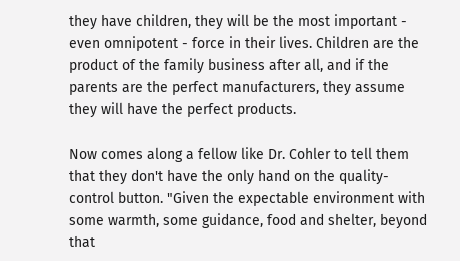they have children, they will be the most important - even omnipotent - force in their lives. Children are the product of the family business after all, and if the parents are the perfect manufacturers, they assume they will have the perfect products.

Now comes along a fellow like Dr. Cohler to tell them that they don't have the only hand on the quality-control button. "Given the expectable environment with some warmth, some guidance, food and shelter, beyond that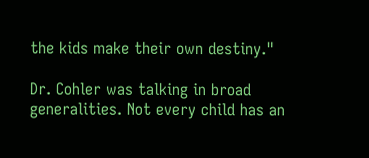the kids make their own destiny."

Dr. Cohler was talking in broad generalities. Not every child has an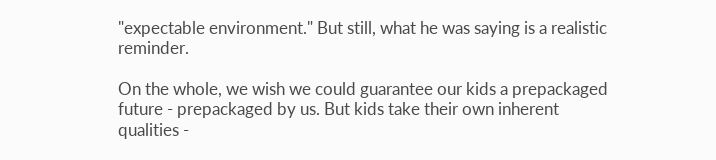"expectable environment." But still, what he was saying is a realistic reminder.

On the whole, we wish we could guarantee our kids a prepackaged future - prepackaged by us. But kids take their own inherent qualities -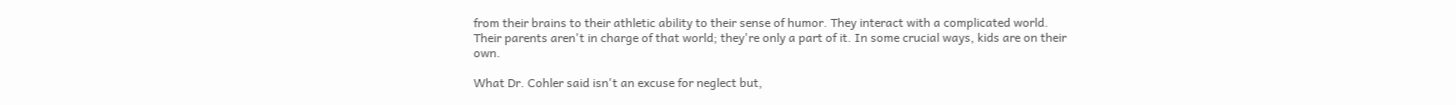from their brains to their athletic ability to their sense of humor. They interact with a complicated world. Their parents aren't in charge of that world; they're only a part of it. In some crucial ways, kids are on their own.

What Dr. Cohler said isn't an excuse for neglect but,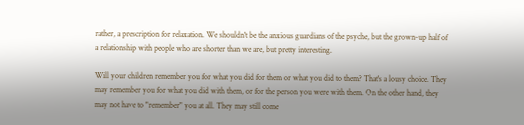rather, a prescription for relaxation. We shouldn't be the anxious guardians of the psyche, but the grown-up half of a relationship with people who are shorter than we are, but pretty interesting.

Will your children remember you for what you did for them or what you did to them? That's a lousy choice. They may remember you for what you did with them, or for the person you were with them. On the other hand, they may not have to "remember" you at all. They may still come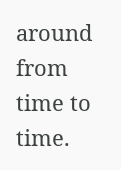around from time to time.